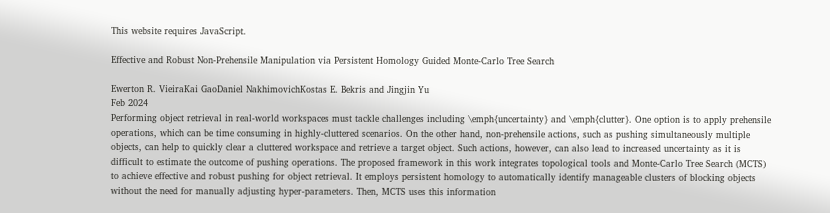This website requires JavaScript.

Effective and Robust Non-Prehensile Manipulation via Persistent Homology Guided Monte-Carlo Tree Search

Ewerton R. VieiraKai GaoDaniel NakhimovichKostas E. Bekris and Jingjin Yu
Feb 2024
Performing object retrieval in real-world workspaces must tackle challenges including \emph{uncertainty} and \emph{clutter}. One option is to apply prehensile operations, which can be time consuming in highly-cluttered scenarios. On the other hand, non-prehensile actions, such as pushing simultaneously multiple objects, can help to quickly clear a cluttered workspace and retrieve a target object. Such actions, however, can also lead to increased uncertainty as it is difficult to estimate the outcome of pushing operations. The proposed framework in this work integrates topological tools and Monte-Carlo Tree Search (MCTS) to achieve effective and robust pushing for object retrieval. It employs persistent homology to automatically identify manageable clusters of blocking objects without the need for manually adjusting hyper-parameters. Then, MCTS uses this information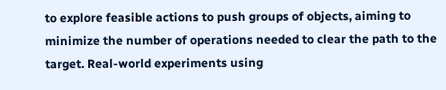to explore feasible actions to push groups of objects, aiming to minimize the number of operations needed to clear the path to the target. Real-world experiments using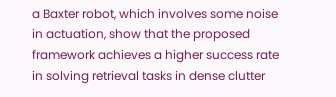a Baxter robot, which involves some noise in actuation, show that the proposed framework achieves a higher success rate in solving retrieval tasks in dense clutter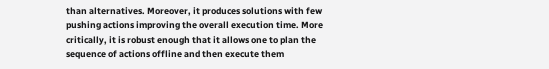than alternatives. Moreover, it produces solutions with few pushing actions improving the overall execution time. More critically, it is robust enough that it allows one to plan the sequence of actions offline and then execute them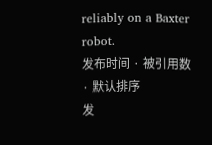reliably on a Baxter robot.
发布时间 · 被引用数 · 默认排序
发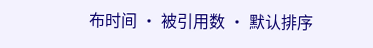布时间 · 被引用数 · 默认排序